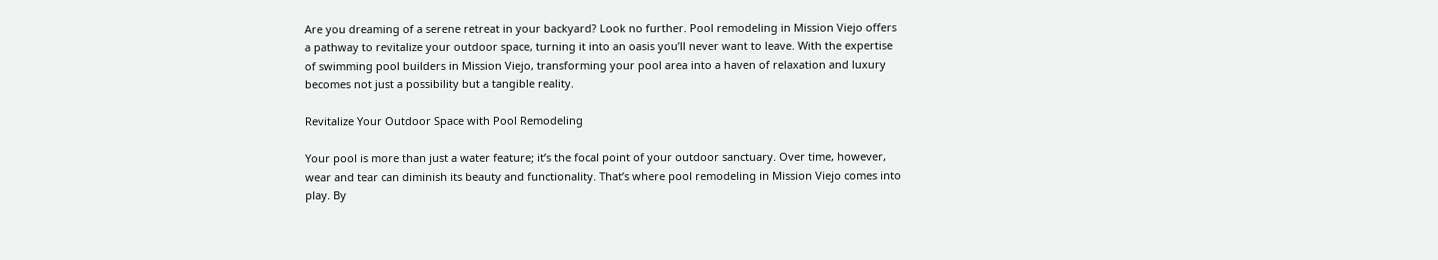Are you dreaming of a serene retreat in your backyard? Look no further. Pool remodeling in Mission Viejo offers a pathway to revitalize your outdoor space, turning it into an oasis you’ll never want to leave. With the expertise of swimming pool builders in Mission Viejo, transforming your pool area into a haven of relaxation and luxury becomes not just a possibility but a tangible reality.

Revitalize Your Outdoor Space with Pool Remodeling

Your pool is more than just a water feature; it’s the focal point of your outdoor sanctuary. Over time, however, wear and tear can diminish its beauty and functionality. That’s where pool remodeling in Mission Viejo comes into play. By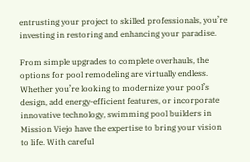entrusting your project to skilled professionals, you’re investing in restoring and enhancing your paradise.

From simple upgrades to complete overhauls, the options for pool remodeling are virtually endless. Whether you’re looking to modernize your pool’s design, add energy-efficient features, or incorporate innovative technology, swimming pool builders in Mission Viejo have the expertise to bring your vision to life. With careful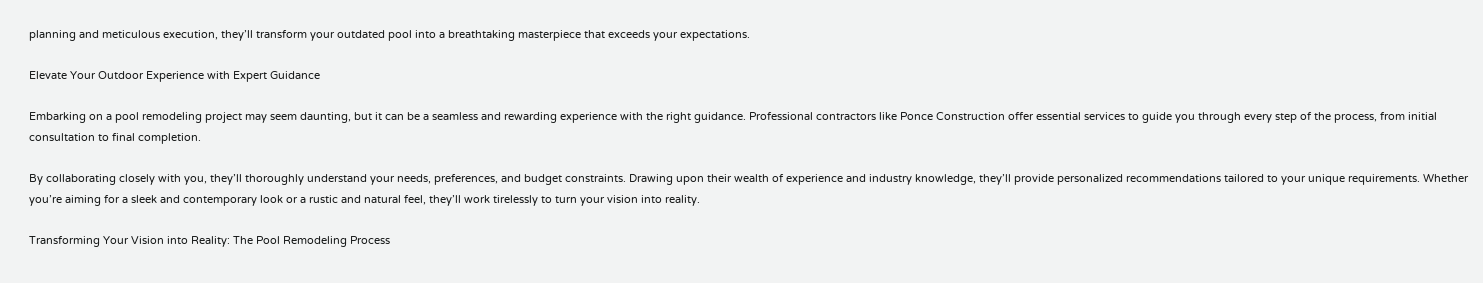planning and meticulous execution, they’ll transform your outdated pool into a breathtaking masterpiece that exceeds your expectations.

Elevate Your Outdoor Experience with Expert Guidance

Embarking on a pool remodeling project may seem daunting, but it can be a seamless and rewarding experience with the right guidance. Professional contractors like Ponce Construction offer essential services to guide you through every step of the process, from initial consultation to final completion.

By collaborating closely with you, they’ll thoroughly understand your needs, preferences, and budget constraints. Drawing upon their wealth of experience and industry knowledge, they’ll provide personalized recommendations tailored to your unique requirements. Whether you’re aiming for a sleek and contemporary look or a rustic and natural feel, they’ll work tirelessly to turn your vision into reality.

Transforming Your Vision into Reality: The Pool Remodeling Process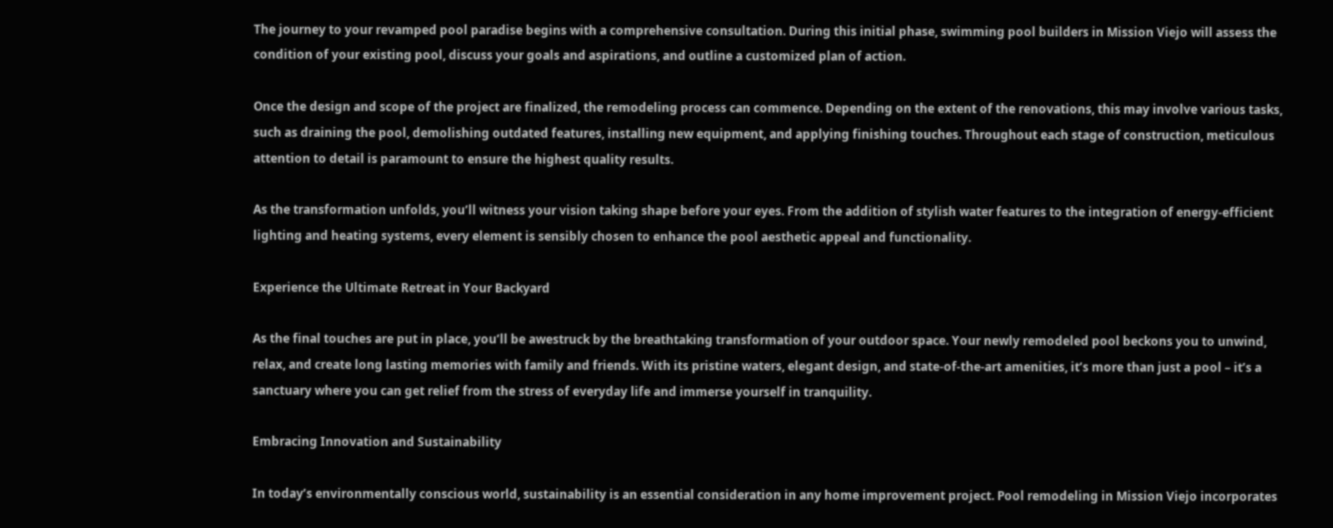The journey to your revamped pool paradise begins with a comprehensive consultation. During this initial phase, swimming pool builders in Mission Viejo will assess the condition of your existing pool, discuss your goals and aspirations, and outline a customized plan of action.

Once the design and scope of the project are finalized, the remodeling process can commence. Depending on the extent of the renovations, this may involve various tasks, such as draining the pool, demolishing outdated features, installing new equipment, and applying finishing touches. Throughout each stage of construction, meticulous attention to detail is paramount to ensure the highest quality results.

As the transformation unfolds, you’ll witness your vision taking shape before your eyes. From the addition of stylish water features to the integration of energy-efficient lighting and heating systems, every element is sensibly chosen to enhance the pool aesthetic appeal and functionality.

Experience the Ultimate Retreat in Your Backyard

As the final touches are put in place, you’ll be awestruck by the breathtaking transformation of your outdoor space. Your newly remodeled pool beckons you to unwind, relax, and create long lasting memories with family and friends. With its pristine waters, elegant design, and state-of-the-art amenities, it’s more than just a pool – it’s a sanctuary where you can get relief from the stress of everyday life and immerse yourself in tranquility.

Embracing Innovation and Sustainability

In today’s environmentally conscious world, sustainability is an essential consideration in any home improvement project. Pool remodeling in Mission Viejo incorporates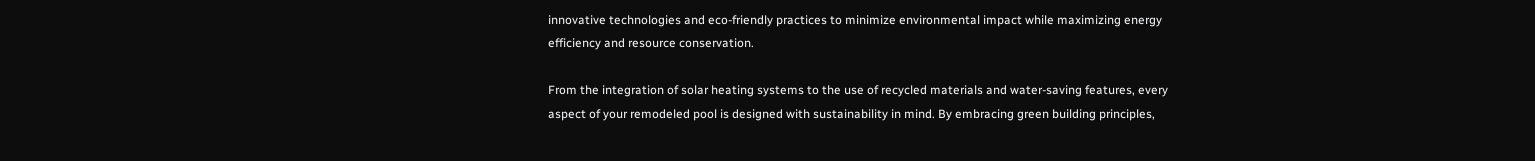innovative technologies and eco-friendly practices to minimize environmental impact while maximizing energy efficiency and resource conservation.

From the integration of solar heating systems to the use of recycled materials and water-saving features, every aspect of your remodeled pool is designed with sustainability in mind. By embracing green building principles,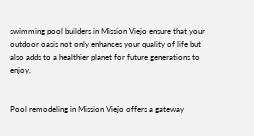swimming pool builders in Mission Viejo ensure that your outdoor oasis not only enhances your quality of life but also adds to a healthier planet for future generations to enjoy.


Pool remodeling in Mission Viejo offers a gateway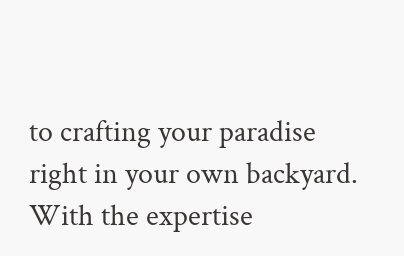to crafting your paradise right in your own backyard. With the expertise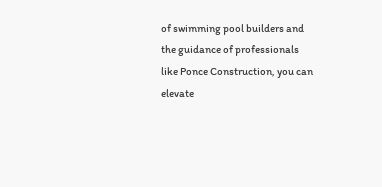of swimming pool builders and the guidance of professionals like Ponce Construction, you can elevate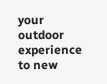your outdoor experience to new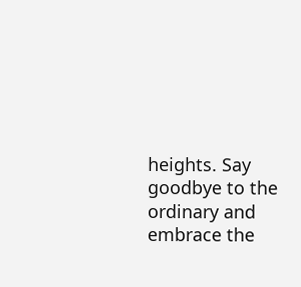heights. Say goodbye to the ordinary and embrace the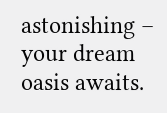astonishing – your dream oasis awaits.